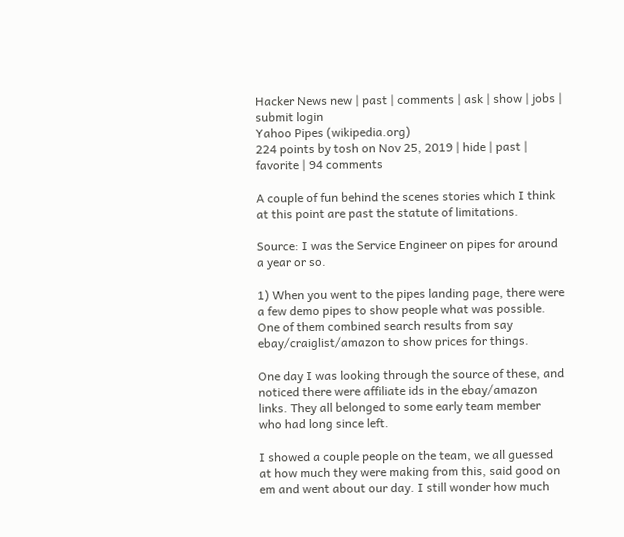Hacker News new | past | comments | ask | show | jobs | submit login
Yahoo Pipes (wikipedia.org)
224 points by tosh on Nov 25, 2019 | hide | past | favorite | 94 comments

A couple of fun behind the scenes stories which I think at this point are past the statute of limitations.

Source: I was the Service Engineer on pipes for around a year or so.

1) When you went to the pipes landing page, there were a few demo pipes to show people what was possible. One of them combined search results from say ebay/craiglist/amazon to show prices for things.

One day I was looking through the source of these, and noticed there were affiliate ids in the ebay/amazon links. They all belonged to some early team member who had long since left.

I showed a couple people on the team, we all guessed at how much they were making from this, said good on em and went about our day. I still wonder how much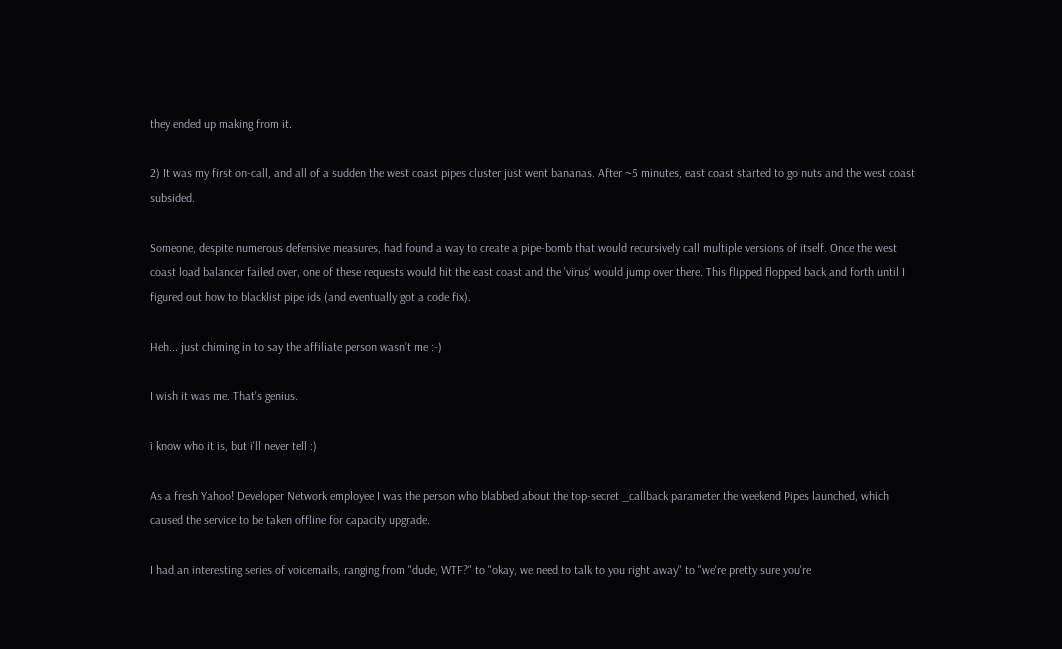they ended up making from it.

2) It was my first on-call, and all of a sudden the west coast pipes cluster just went bananas. After ~5 minutes, east coast started to go nuts and the west coast subsided.

Someone, despite numerous defensive measures, had found a way to create a pipe-bomb that would recursively call multiple versions of itself. Once the west coast load balancer failed over, one of these requests would hit the east coast and the 'virus' would jump over there. This flipped flopped back and forth until I figured out how to blacklist pipe ids (and eventually got a code fix).

Heh... just chiming in to say the affiliate person wasn’t me :-)

I wish it was me. That's genius.

i know who it is, but i'll never tell :)

As a fresh Yahoo! Developer Network employee I was the person who blabbed about the top-secret _callback parameter the weekend Pipes launched, which caused the service to be taken offline for capacity upgrade.

I had an interesting series of voicemails, ranging from "dude, WTF?" to "okay, we need to talk to you right away" to "we're pretty sure you're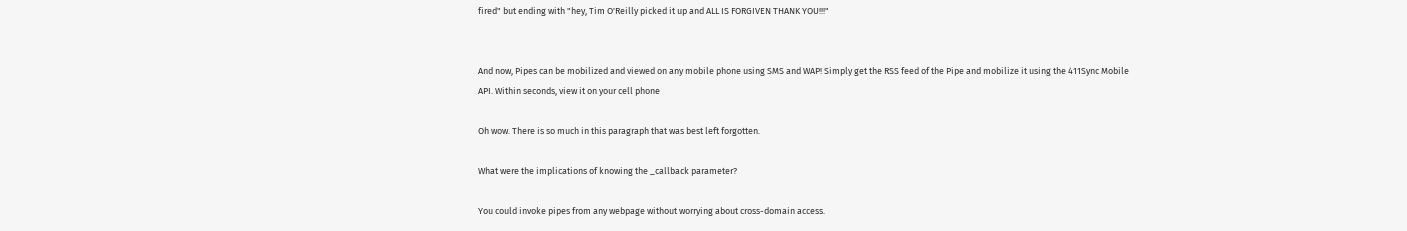fired" but ending with "hey, Tim O'Reilly picked it up and ALL IS FORGIVEN THANK YOU!!!"


And now, Pipes can be mobilized and viewed on any mobile phone using SMS and WAP! Simply get the RSS feed of the Pipe and mobilize it using the 411Sync Mobile API. Within seconds, view it on your cell phone

Oh wow. There is so much in this paragraph that was best left forgotten.

What were the implications of knowing the _callback parameter?

You could invoke pipes from any webpage without worrying about cross-domain access.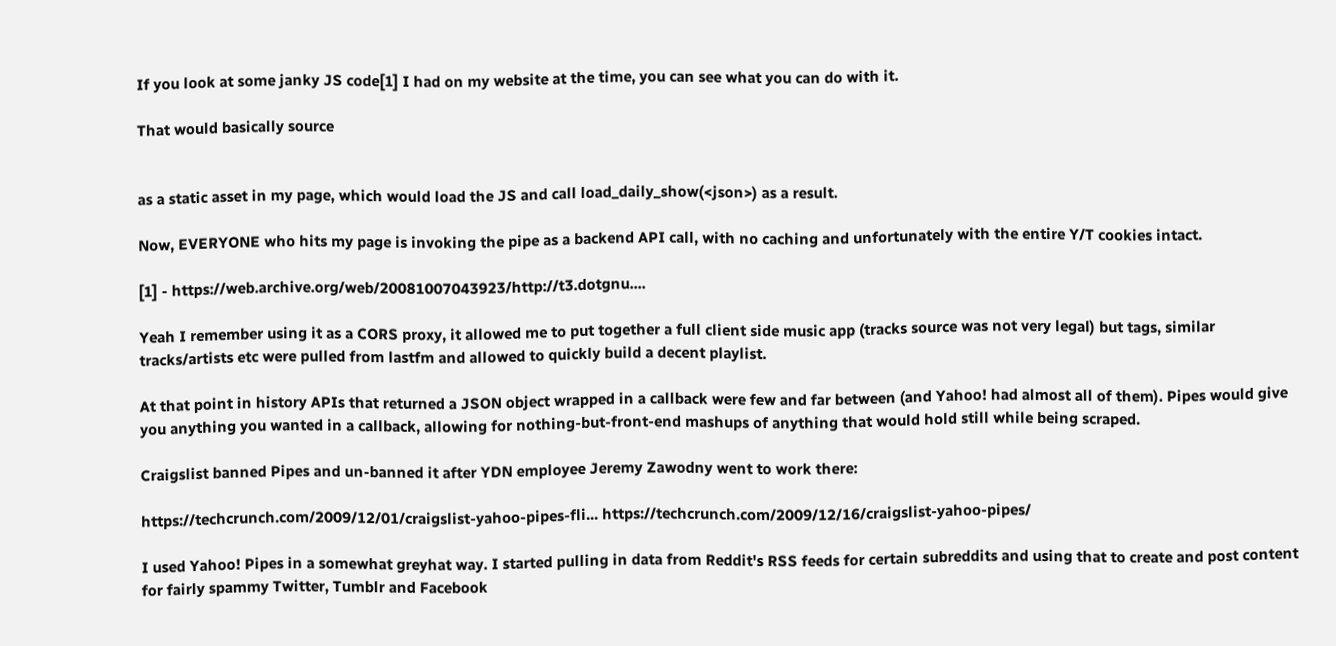If you look at some janky JS code[1] I had on my website at the time, you can see what you can do with it.

That would basically source


as a static asset in my page, which would load the JS and call load_daily_show(<json>) as a result.

Now, EVERYONE who hits my page is invoking the pipe as a backend API call, with no caching and unfortunately with the entire Y/T cookies intact.

[1] - https://web.archive.org/web/20081007043923/http://t3.dotgnu....

Yeah I remember using it as a CORS proxy, it allowed me to put together a full client side music app (tracks source was not very legal) but tags, similar tracks/artists etc were pulled from lastfm and allowed to quickly build a decent playlist.

At that point in history APIs that returned a JSON object wrapped in a callback were few and far between (and Yahoo! had almost all of them). Pipes would give you anything you wanted in a callback, allowing for nothing-but-front-end mashups of anything that would hold still while being scraped.

Craigslist banned Pipes and un-banned it after YDN employee Jeremy Zawodny went to work there:

https://techcrunch.com/2009/12/01/craigslist-yahoo-pipes-fli... https://techcrunch.com/2009/12/16/craigslist-yahoo-pipes/

I used Yahoo! Pipes in a somewhat greyhat way. I started pulling in data from Reddit's RSS feeds for certain subreddits and using that to create and post content for fairly spammy Twitter, Tumblr and Facebook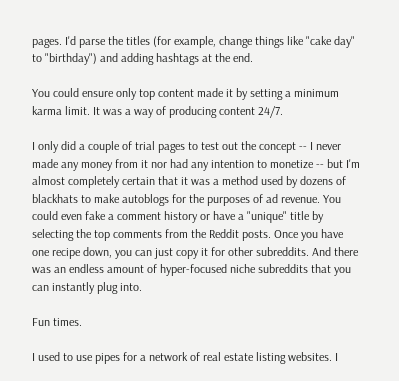pages. I'd parse the titles (for example, change things like "cake day" to "birthday") and adding hashtags at the end.

You could ensure only top content made it by setting a minimum karma limit. It was a way of producing content 24/7.

I only did a couple of trial pages to test out the concept -- I never made any money from it nor had any intention to monetize -- but I'm almost completely certain that it was a method used by dozens of blackhats to make autoblogs for the purposes of ad revenue. You could even fake a comment history or have a "unique" title by selecting the top comments from the Reddit posts. Once you have one recipe down, you can just copy it for other subreddits. And there was an endless amount of hyper-focused niche subreddits that you can instantly plug into.

Fun times.

I used to use pipes for a network of real estate listing websites. I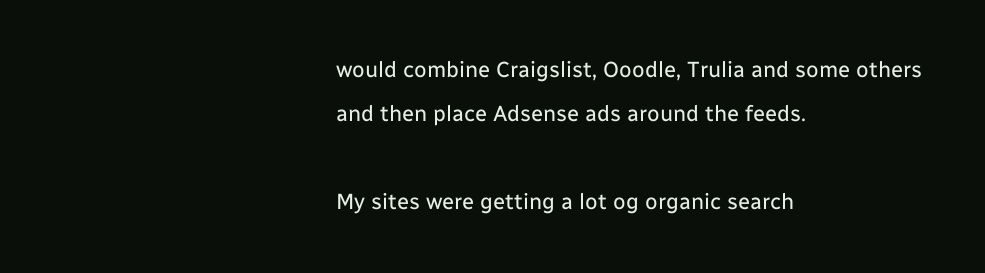would combine Craigslist, Ooodle, Trulia and some others and then place Adsense ads around the feeds.

My sites were getting a lot og organic search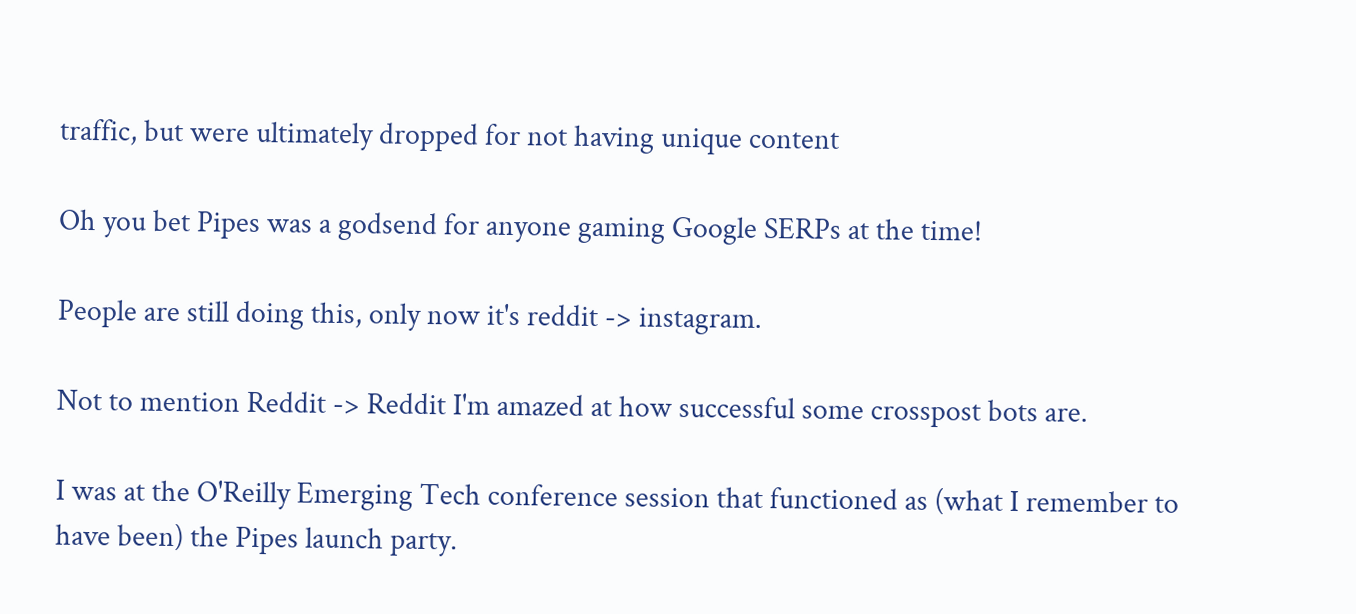traffic, but were ultimately dropped for not having unique content

Oh you bet Pipes was a godsend for anyone gaming Google SERPs at the time!

People are still doing this, only now it's reddit -> instagram.

Not to mention Reddit -> Reddit I'm amazed at how successful some crosspost bots are.

I was at the O'Reilly Emerging Tech conference session that functioned as (what I remember to have been) the Pipes launch party.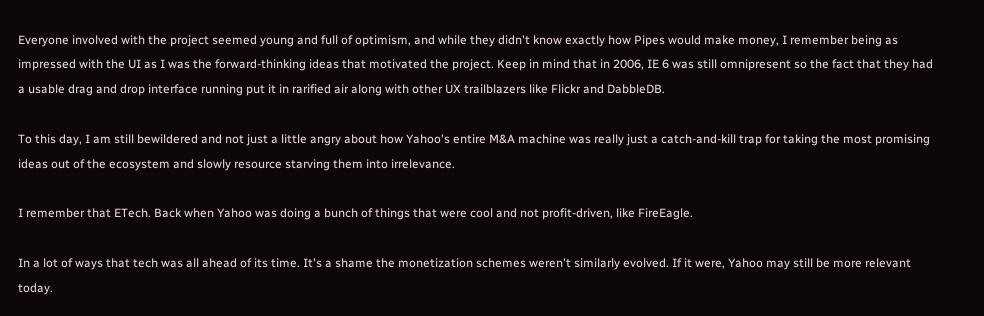Everyone involved with the project seemed young and full of optimism, and while they didn't know exactly how Pipes would make money, I remember being as impressed with the UI as I was the forward-thinking ideas that motivated the project. Keep in mind that in 2006, IE 6 was still omnipresent so the fact that they had a usable drag and drop interface running put it in rarified air along with other UX trailblazers like Flickr and DabbleDB.

To this day, I am still bewildered and not just a little angry about how Yahoo's entire M&A machine was really just a catch-and-kill trap for taking the most promising ideas out of the ecosystem and slowly resource starving them into irrelevance.

I remember that ETech. Back when Yahoo was doing a bunch of things that were cool and not profit-driven, like FireEagle.

In a lot of ways that tech was all ahead of its time. It's a shame the monetization schemes weren't similarly evolved. If it were, Yahoo may still be more relevant today.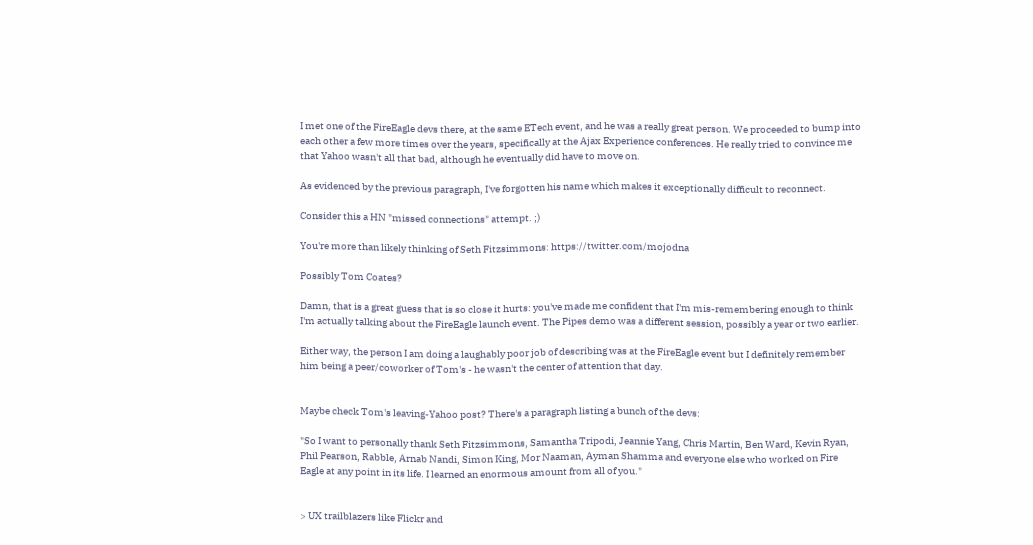I met one of the FireEagle devs there, at the same ETech event, and he was a really great person. We proceeded to bump into each other a few more times over the years, specifically at the Ajax Experience conferences. He really tried to convince me that Yahoo wasn't all that bad, although he eventually did have to move on.

As evidenced by the previous paragraph, I've forgotten his name which makes it exceptionally difficult to reconnect.

Consider this a HN "missed connections" attempt. ;)

You're more than likely thinking of Seth Fitzsimmons: https://twitter.com/mojodna

Possibly Tom Coates?

Damn, that is a great guess that is so close it hurts: you've made me confident that I'm mis-remembering enough to think I'm actually talking about the FireEagle launch event. The Pipes demo was a different session, possibly a year or two earlier.

Either way, the person I am doing a laughably poor job of describing was at the FireEagle event but I definitely remember him being a peer/coworker of Tom's - he wasn't the center of attention that day.


Maybe check Tom's leaving-Yahoo post? There's a paragraph listing a bunch of the devs:

"So I want to personally thank Seth Fitzsimmons, Samantha Tripodi, Jeannie Yang, Chris Martin, Ben Ward, Kevin Ryan, Phil Pearson, Rabble, Arnab Nandi, Simon King, Mor Naaman, Ayman Shamma and everyone else who worked on Fire Eagle at any point in its life. I learned an enormous amount from all of you."


> UX trailblazers like Flickr and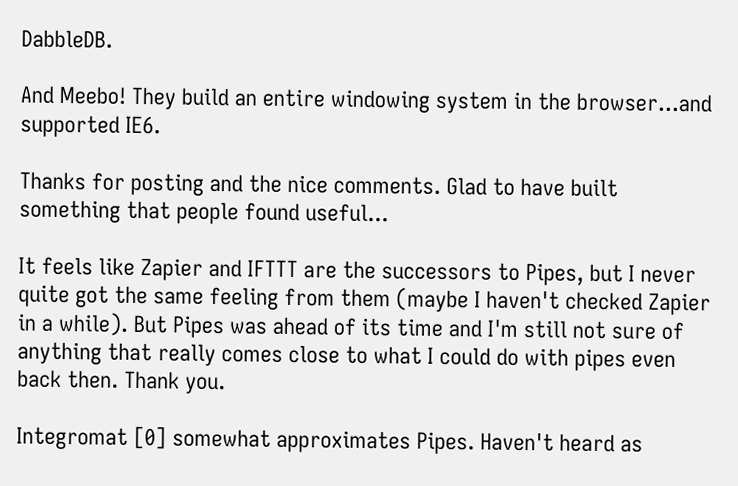DabbleDB.

And Meebo! They build an entire windowing system in the browser...and supported IE6.

Thanks for posting and the nice comments. Glad to have built something that people found useful...

It feels like Zapier and IFTTT are the successors to Pipes, but I never quite got the same feeling from them (maybe I haven't checked Zapier in a while). But Pipes was ahead of its time and I'm still not sure of anything that really comes close to what I could do with pipes even back then. Thank you.

Integromat [0] somewhat approximates Pipes. Haven't heard as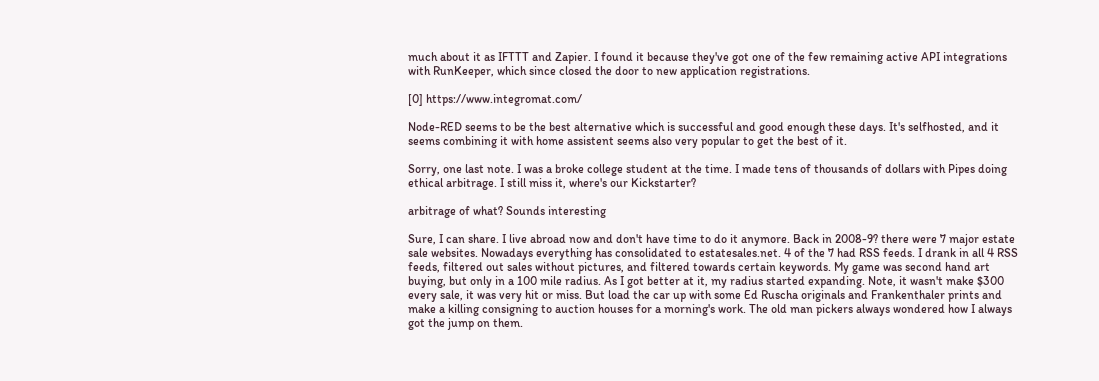much about it as IFTTT and Zapier. I found it because they've got one of the few remaining active API integrations with RunKeeper, which since closed the door to new application registrations.

[0] https://www.integromat.com/

Node-RED seems to be the best alternative which is successful and good enough these days. It's selfhosted, and it seems combining it with home assistent seems also very popular to get the best of it.

Sorry, one last note. I was a broke college student at the time. I made tens of thousands of dollars with Pipes doing ethical arbitrage. I still miss it, where's our Kickstarter?

arbitrage of what? Sounds interesting

Sure, I can share. I live abroad now and don't have time to do it anymore. Back in 2008-9? there were 7 major estate sale websites. Nowadays everything has consolidated to estatesales.net. 4 of the 7 had RSS feeds. I drank in all 4 RSS feeds, filtered out sales without pictures, and filtered towards certain keywords. My game was second hand art buying, but only in a 100 mile radius. As I got better at it, my radius started expanding. Note, it wasn't make $300 every sale, it was very hit or miss. But load the car up with some Ed Ruscha originals and Frankenthaler prints and make a killing consigning to auction houses for a morning's work. The old man pickers always wondered how I always got the jump on them.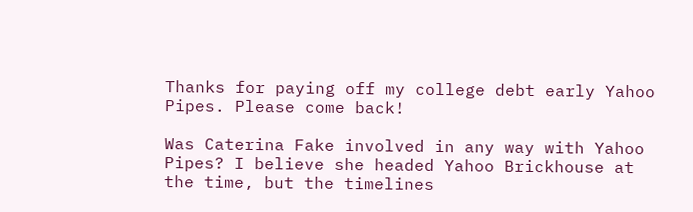Thanks for paying off my college debt early Yahoo Pipes. Please come back!

Was Caterina Fake involved in any way with Yahoo Pipes? I believe she headed Yahoo Brickhouse at the time, but the timelines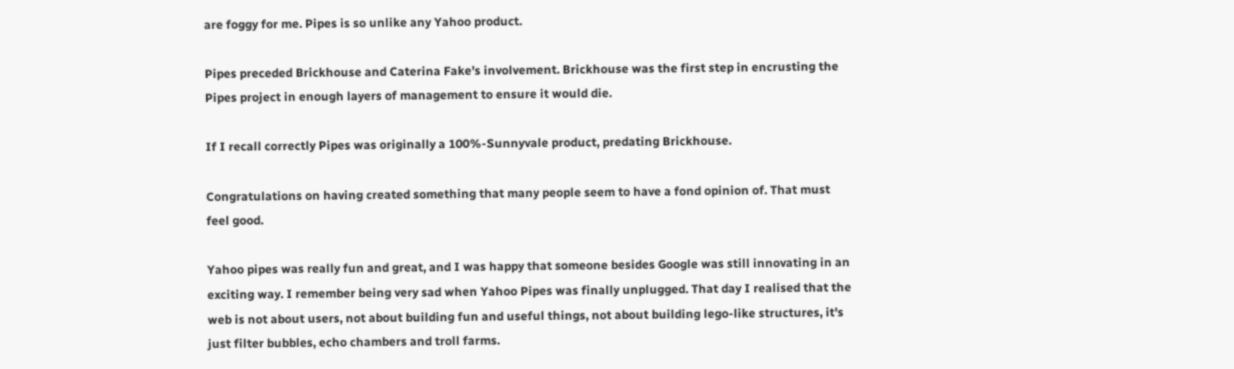are foggy for me. Pipes is so unlike any Yahoo product.

Pipes preceded Brickhouse and Caterina Fake's involvement. Brickhouse was the first step in encrusting the Pipes project in enough layers of management to ensure it would die.

If I recall correctly Pipes was originally a 100%-Sunnyvale product, predating Brickhouse.

Congratulations on having created something that many people seem to have a fond opinion of. That must feel good.

Yahoo pipes was really fun and great, and I was happy that someone besides Google was still innovating in an exciting way. I remember being very sad when Yahoo Pipes was finally unplugged. That day I realised that the web is not about users, not about building fun and useful things, not about building lego-like structures, it's just filter bubbles, echo chambers and troll farms.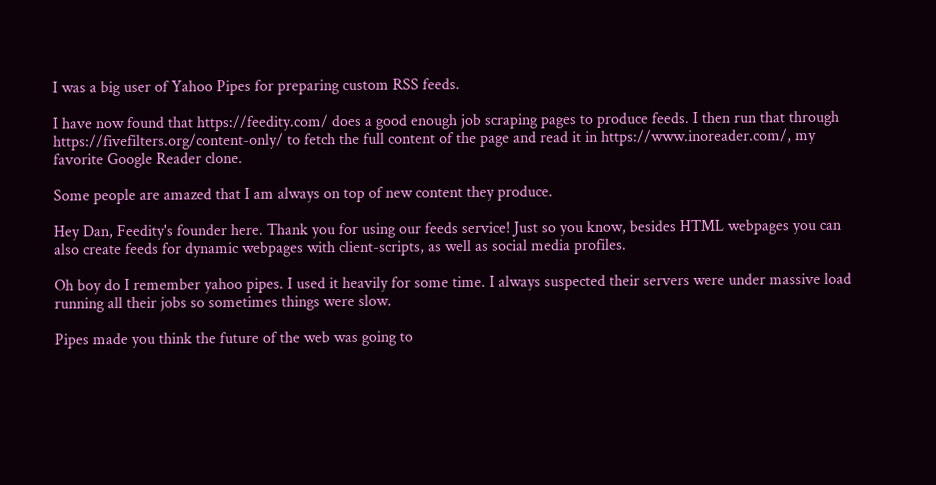I was a big user of Yahoo Pipes for preparing custom RSS feeds.

I have now found that https://feedity.com/ does a good enough job scraping pages to produce feeds. I then run that through https://fivefilters.org/content-only/ to fetch the full content of the page and read it in https://www.inoreader.com/, my favorite Google Reader clone.

Some people are amazed that I am always on top of new content they produce.

Hey Dan, Feedity's founder here. Thank you for using our feeds service! Just so you know, besides HTML webpages you can also create feeds for dynamic webpages with client-scripts, as well as social media profiles.

Oh boy do I remember yahoo pipes. I used it heavily for some time. I always suspected their servers were under massive load running all their jobs so sometimes things were slow.

Pipes made you think the future of the web was going to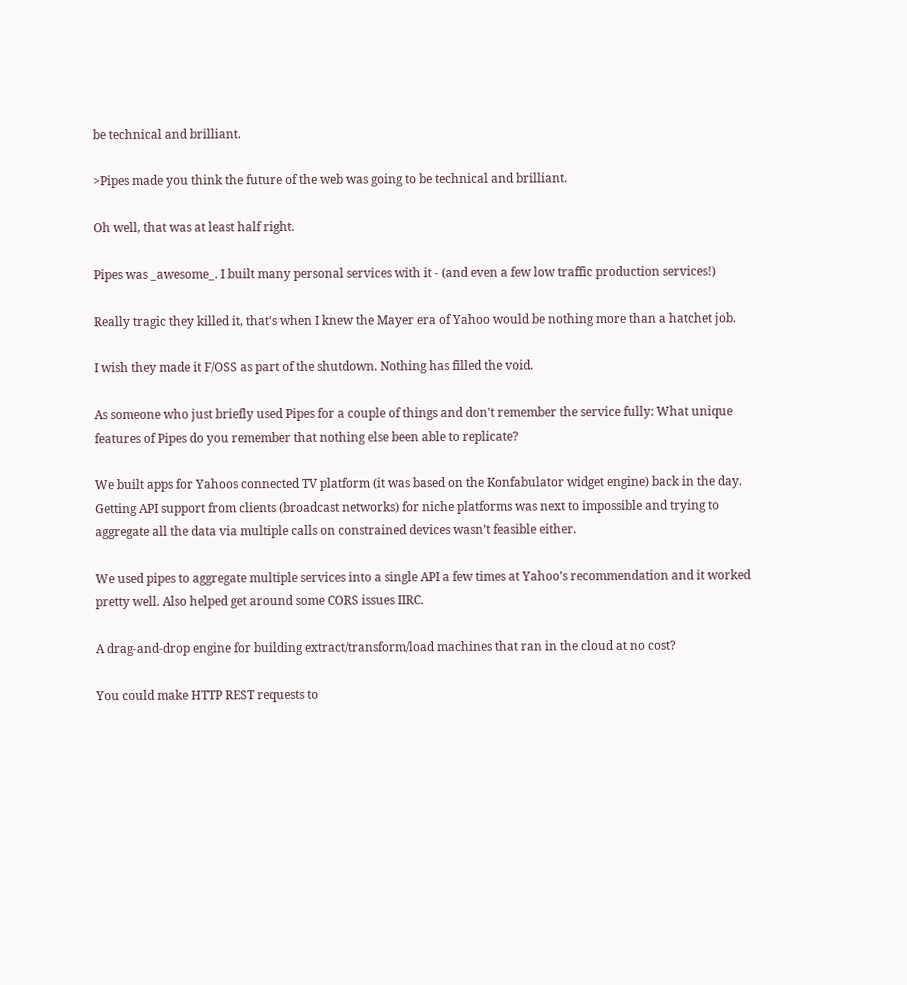be technical and brilliant.

>Pipes made you think the future of the web was going to be technical and brilliant.

Oh well, that was at least half right.

Pipes was _awesome_. I built many personal services with it - (and even a few low traffic production services!)

Really tragic they killed it, that's when I knew the Mayer era of Yahoo would be nothing more than a hatchet job.

I wish they made it F/OSS as part of the shutdown. Nothing has filled the void.

As someone who just briefly used Pipes for a couple of things and don't remember the service fully: What unique features of Pipes do you remember that nothing else been able to replicate?

We built apps for Yahoos connected TV platform (it was based on the Konfabulator widget engine) back in the day. Getting API support from clients (broadcast networks) for niche platforms was next to impossible and trying to aggregate all the data via multiple calls on constrained devices wasn’t feasible either.

We used pipes to aggregate multiple services into a single API a few times at Yahoo’s recommendation and it worked pretty well. Also helped get around some CORS issues IIRC.

A drag-and-drop engine for building extract/transform/load machines that ran in the cloud at no cost?

You could make HTTP REST requests to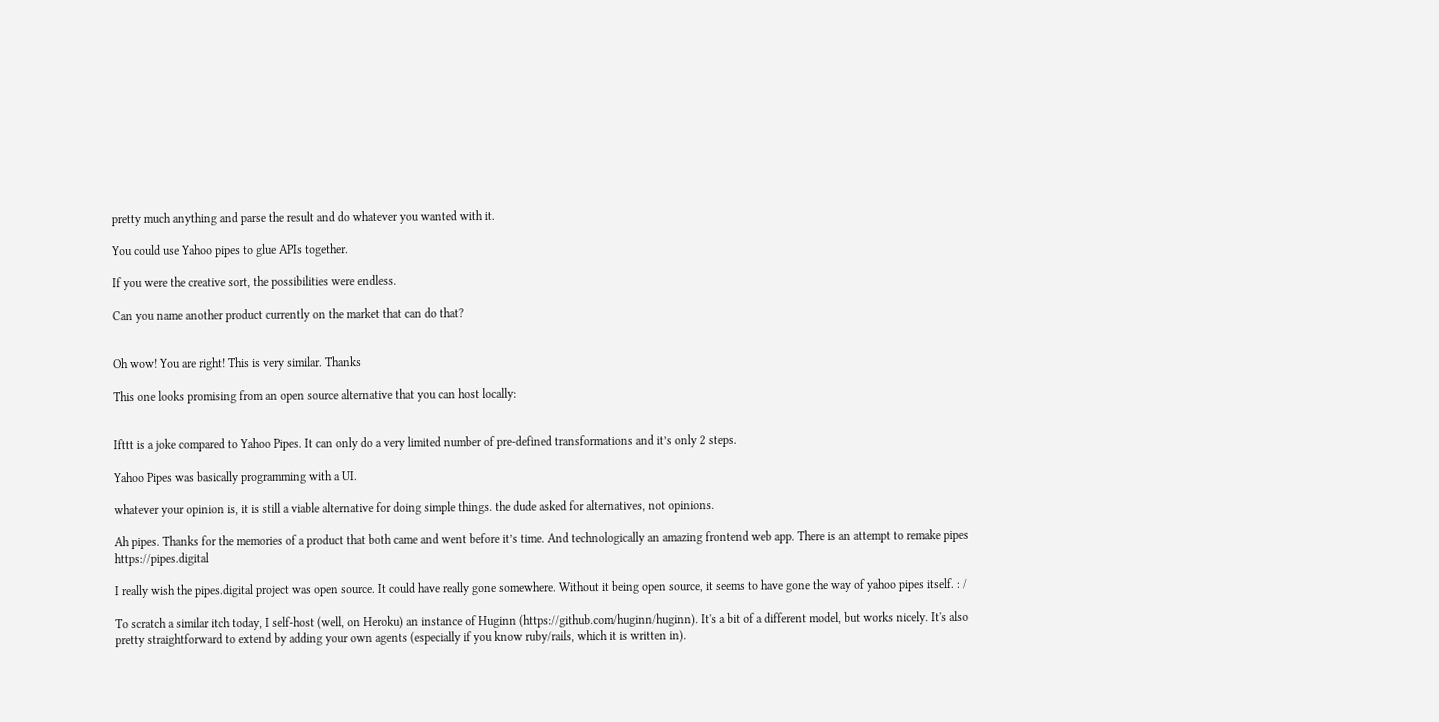pretty much anything and parse the result and do whatever you wanted with it.

You could use Yahoo pipes to glue APIs together.

If you were the creative sort, the possibilities were endless.

Can you name another product currently on the market that can do that?


Oh wow! You are right! This is very similar. Thanks

This one looks promising from an open source alternative that you can host locally:


Ifttt is a joke compared to Yahoo Pipes. It can only do a very limited number of pre-defined transformations and it’s only 2 steps.

Yahoo Pipes was basically programming with a UI.

whatever your opinion is, it is still a viable alternative for doing simple things. the dude asked for alternatives, not opinions.

Ah pipes. Thanks for the memories of a product that both came and went before it’s time. And technologically an amazing frontend web app. There is an attempt to remake pipes https://pipes.digital

I really wish the pipes.digital project was open source. It could have really gone somewhere. Without it being open source, it seems to have gone the way of yahoo pipes itself. : /

To scratch a similar itch today, I self-host (well, on Heroku) an instance of Huginn (https://github.com/huginn/huginn). It's a bit of a different model, but works nicely. It's also pretty straightforward to extend by adding your own agents (especially if you know ruby/rails, which it is written in).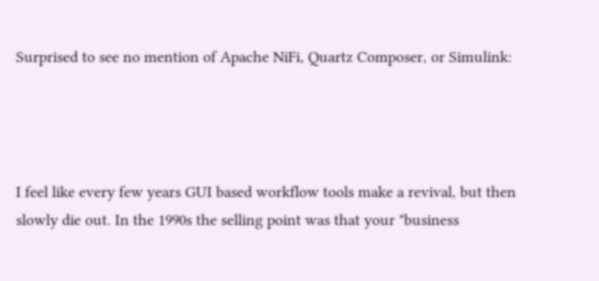Surprised to see no mention of Apache NiFi, Quartz Composer, or Simulink:




I feel like every few years GUI based workflow tools make a revival, but then slowly die out. In the 1990s the selling point was that your "business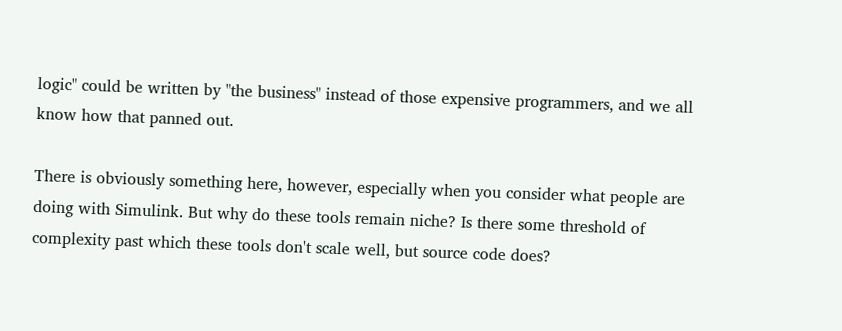logic" could be written by "the business" instead of those expensive programmers, and we all know how that panned out.

There is obviously something here, however, especially when you consider what people are doing with Simulink. But why do these tools remain niche? Is there some threshold of complexity past which these tools don't scale well, but source code does?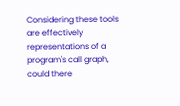Considering these tools are effectively representations of a program's call graph, could there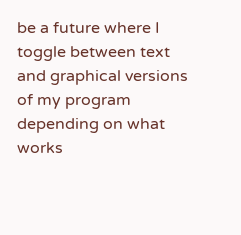be a future where I toggle between text and graphical versions of my program depending on what works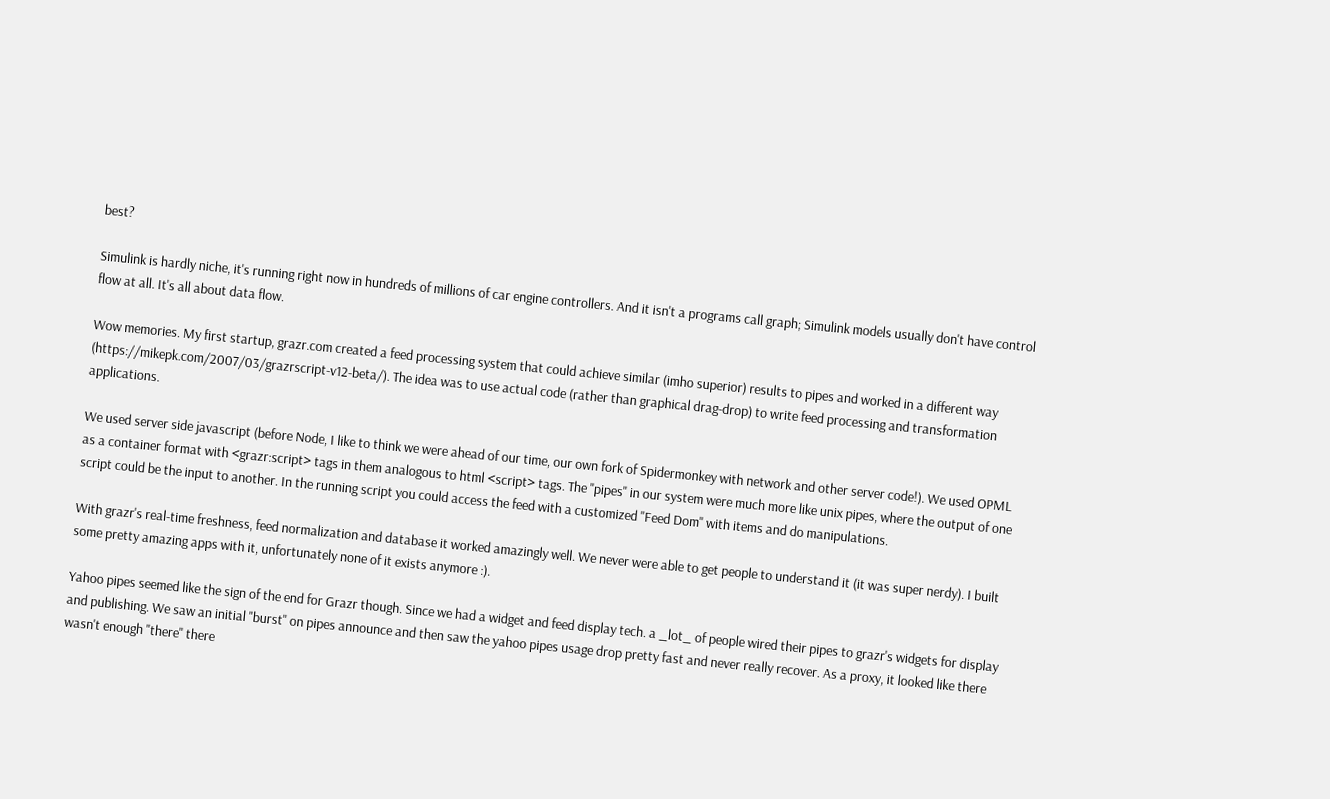best?

Simulink is hardly niche, it's running right now in hundreds of millions of car engine controllers. And it isn't a programs call graph; Simulink models usually don't have control flow at all. It's all about data flow.

Wow memories. My first startup, grazr.com created a feed processing system that could achieve similar (imho superior) results to pipes and worked in a different way (https://mikepk.com/2007/03/grazrscript-v12-beta/). The idea was to use actual code (rather than graphical drag-drop) to write feed processing and transformation applications.

We used server side javascript (before Node, I like to think we were ahead of our time, our own fork of Spidermonkey with network and other server code!). We used OPML as a container format with <grazr:script> tags in them analogous to html <script> tags. The "pipes" in our system were much more like unix pipes, where the output of one script could be the input to another. In the running script you could access the feed with a customized "Feed Dom" with items and do manipulations.

With grazr's real-time freshness, feed normalization and database it worked amazingly well. We never were able to get people to understand it (it was super nerdy). I built some pretty amazing apps with it, unfortunately none of it exists anymore :).

Yahoo pipes seemed like the sign of the end for Grazr though. Since we had a widget and feed display tech. a _lot_ of people wired their pipes to grazr's widgets for display and publishing. We saw an initial "burst" on pipes announce and then saw the yahoo pipes usage drop pretty fast and never really recover. As a proxy, it looked like there wasn't enough "there" there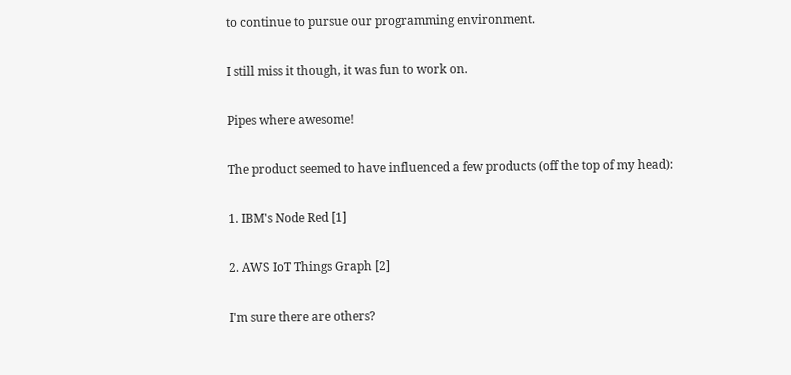to continue to pursue our programming environment.

I still miss it though, it was fun to work on.

Pipes where awesome!

The product seemed to have influenced a few products (off the top of my head):

1. IBM's Node Red [1]

2. AWS IoT Things Graph [2]

I'm sure there are others?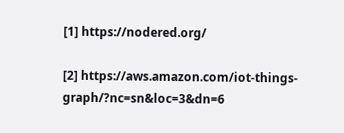[1] https://nodered.org/

[2] https://aws.amazon.com/iot-things-graph/?nc=sn&loc=3&dn=6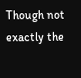Though not exactly the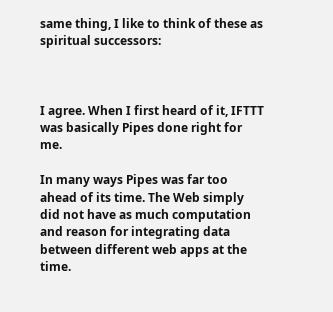same thing, I like to think of these as spiritual successors:



I agree. When I first heard of it, IFTTT was basically Pipes done right for me.

In many ways Pipes was far too ahead of its time. The Web simply did not have as much computation and reason for integrating data between different web apps at the time.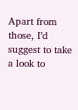Apart from those, I’d suggest to take a look to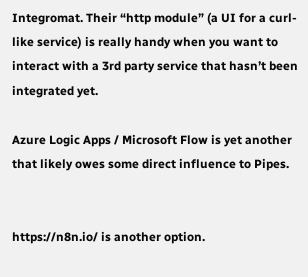Integromat. Their “http module” (a UI for a curl-like service) is really handy when you want to interact with a 3rd party service that hasn’t been integrated yet.

Azure Logic Apps / Microsoft Flow is yet another that likely owes some direct influence to Pipes.


https://n8n.io/ is another option.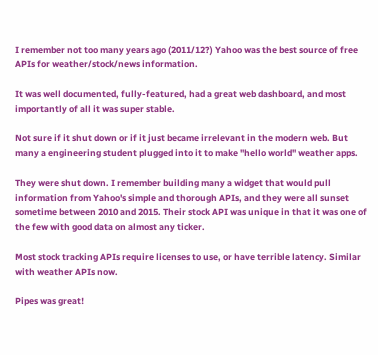I remember not too many years ago (2011/12?) Yahoo was the best source of free APIs for weather/stock/news information.

It was well documented, fully-featured, had a great web dashboard, and most importantly of all it was super stable.

Not sure if it shut down or if it just became irrelevant in the modern web. But many a engineering student plugged into it to make "hello world" weather apps.

They were shut down. I remember building many a widget that would pull information from Yahoo's simple and thorough APIs, and they were all sunset sometime between 2010 and 2015. Their stock API was unique in that it was one of the few with good data on almost any ticker.

Most stock tracking APIs require licenses to use, or have terrible latency. Similar with weather APIs now.

Pipes was great!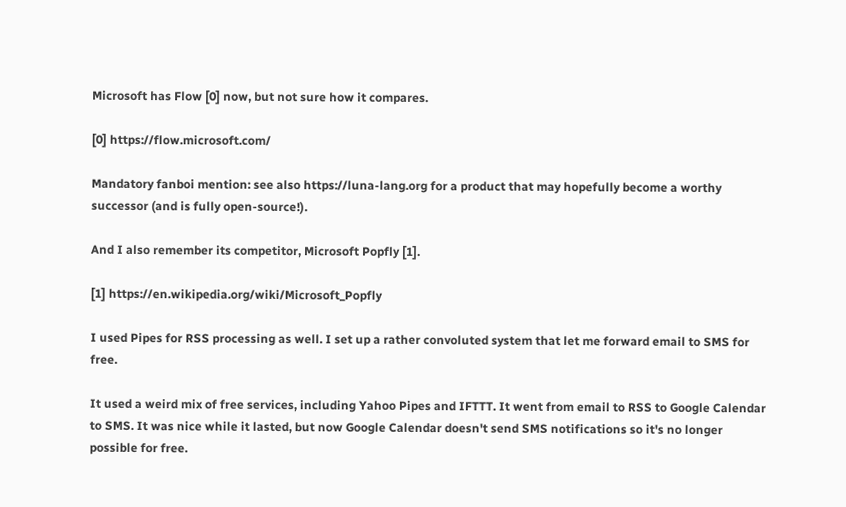Microsoft has Flow [0] now, but not sure how it compares.

[0] https://flow.microsoft.com/

Mandatory fanboi mention: see also https://luna-lang.org for a product that may hopefully become a worthy successor (and is fully open-source!).

And I also remember its competitor, Microsoft Popfly [1].

[1] https://en.wikipedia.org/wiki/Microsoft_Popfly

I used Pipes for RSS processing as well. I set up a rather convoluted system that let me forward email to SMS for free.

It used a weird mix of free services, including Yahoo Pipes and IFTTT. It went from email to RSS to Google Calendar to SMS. It was nice while it lasted, but now Google Calendar doesn't send SMS notifications so it's no longer possible for free.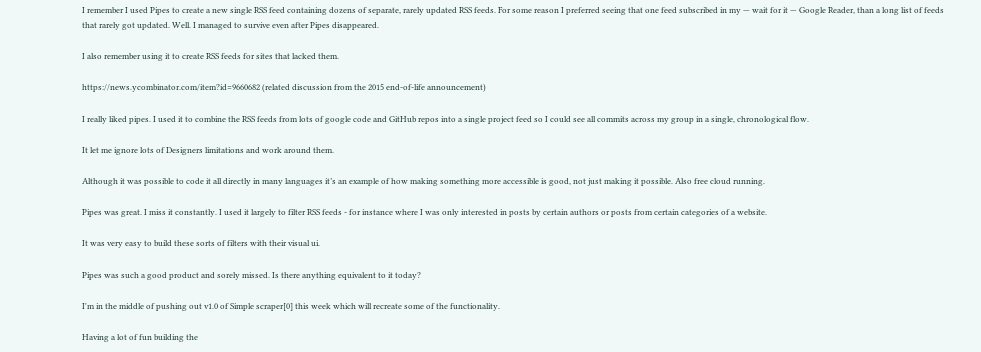I remember I used Pipes to create a new single RSS feed containing dozens of separate, rarely updated RSS feeds. For some reason I preferred seeing that one feed subscribed in my — wait for it — Google Reader, than a long list of feeds that rarely got updated. Well. I managed to survive even after Pipes disappeared.

I also remember using it to create RSS feeds for sites that lacked them.

https://news.ycombinator.com/item?id=9660682 (related discussion from the 2015 end-of-life announcement)

I really liked pipes. I used it to combine the RSS feeds from lots of google code and GitHub repos into a single project feed so I could see all commits across my group in a single, chronological flow.

It let me ignore lots of Designers limitations and work around them.

Although it was possible to code it all directly in many languages it’s an example of how making something more accessible is good, not just making it possible. Also free cloud running.

Pipes was great. I miss it constantly. I used it largely to filter RSS feeds - for instance where I was only interested in posts by certain authors or posts from certain categories of a website.

It was very easy to build these sorts of filters with their visual ui.

Pipes was such a good product and sorely missed. Is there anything equivalent to it today?

I'm in the middle of pushing out v1.0 of Simple scraper[0] this week which will recreate some of the functionality.

Having a lot of fun building the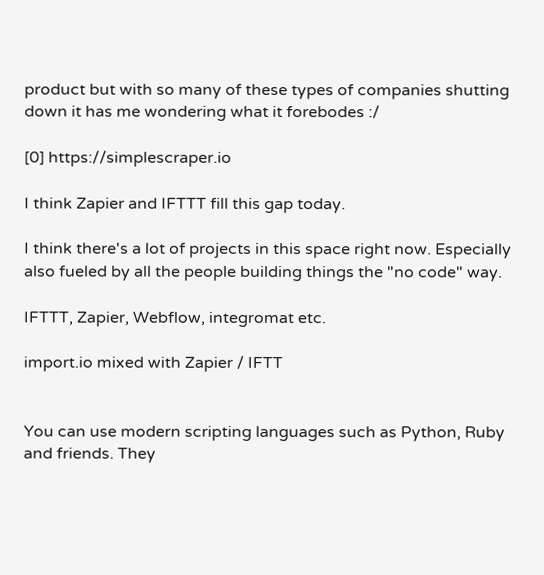product but with so many of these types of companies shutting down it has me wondering what it forebodes :/

[0] https://simplescraper.io

I think Zapier and IFTTT fill this gap today.

I think there's a lot of projects in this space right now. Especially also fueled by all the people building things the "no code" way.

IFTTT, Zapier, Webflow, integromat etc.

import.io mixed with Zapier / IFTT


You can use modern scripting languages such as Python, Ruby and friends. They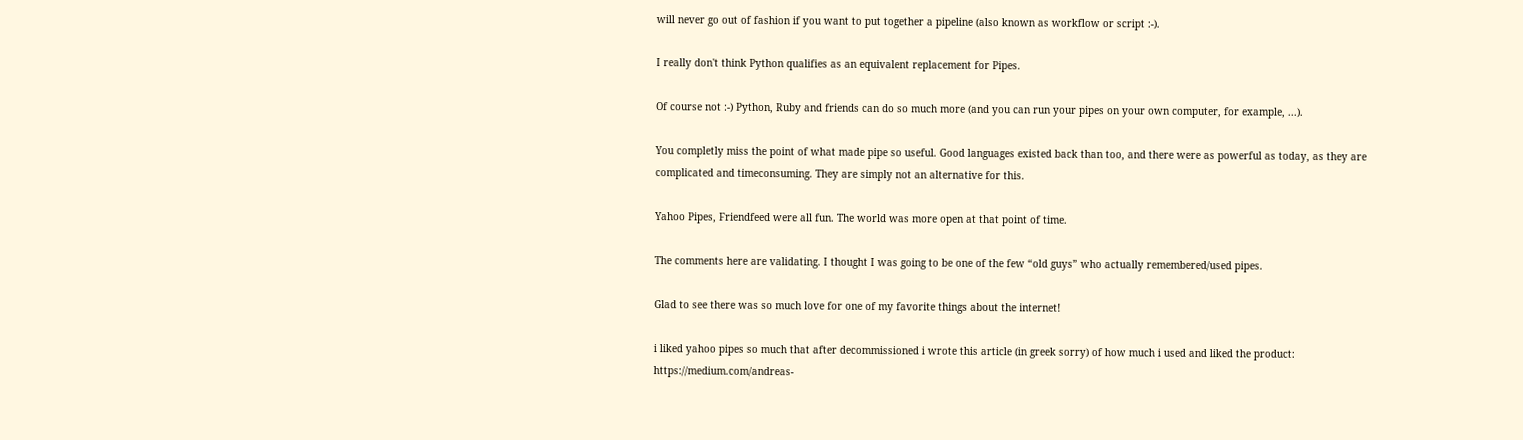will never go out of fashion if you want to put together a pipeline (also known as workflow or script :-).

I really don't think Python qualifies as an equivalent replacement for Pipes.

Of course not :-) Python, Ruby and friends can do so much more (and you can run your pipes on your own computer, for example, ...).

You completly miss the point of what made pipe so useful. Good languages existed back than too, and there were as powerful as today, as they are complicated and timeconsuming. They are simply not an alternative for this.

Yahoo Pipes, Friendfeed were all fun. The world was more open at that point of time.

The comments here are validating. I thought I was going to be one of the few “old guys” who actually remembered/used pipes.

Glad to see there was so much love for one of my favorite things about the internet!

i liked yahoo pipes so much that after decommissioned i wrote this article (in greek sorry) of how much i used and liked the product: https://medium.com/andreas-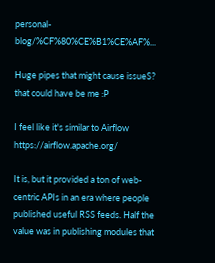personal-blog/%CF%80%CE%B1%CE%AF%...

Huge pipes that might cause issueS? that could have be me :P

I feel like it's similar to Airflow https://airflow.apache.org/

It is, but it provided a ton of web-centric APIs in an era where people published useful RSS feeds. Half the value was in publishing modules that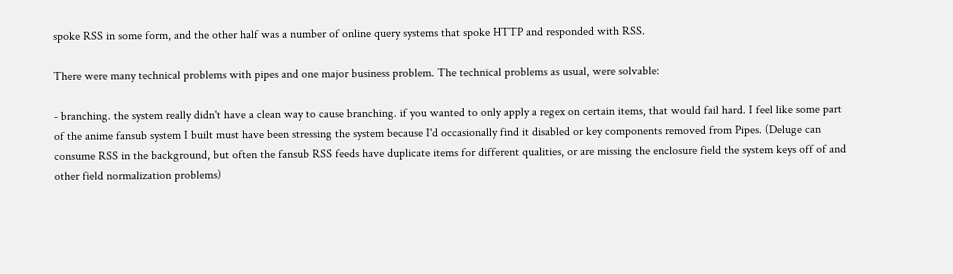spoke RSS in some form, and the other half was a number of online query systems that spoke HTTP and responded with RSS.

There were many technical problems with pipes and one major business problem. The technical problems as usual, were solvable:

- branching. the system really didn't have a clean way to cause branching. if you wanted to only apply a regex on certain items, that would fail hard. I feel like some part of the anime fansub system I built must have been stressing the system because I'd occasionally find it disabled or key components removed from Pipes. (Deluge can consume RSS in the background, but often the fansub RSS feeds have duplicate items for different qualities, or are missing the enclosure field the system keys off of and other field normalization problems)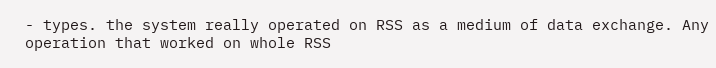- types. the system really operated on RSS as a medium of data exchange. Any operation that worked on whole RSS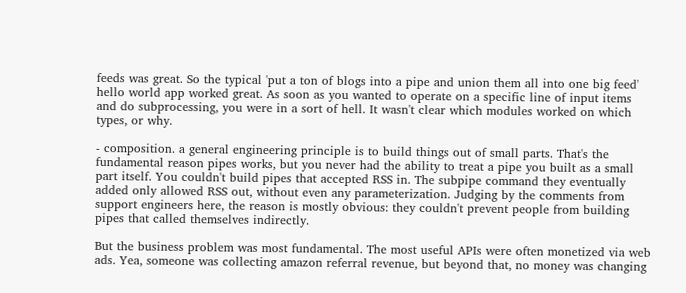feeds was great. So the typical 'put a ton of blogs into a pipe and union them all into one big feed' hello world app worked great. As soon as you wanted to operate on a specific line of input items and do subprocessing, you were in a sort of hell. It wasn't clear which modules worked on which types, or why.

- composition. a general engineering principle is to build things out of small parts. That's the fundamental reason pipes works, but you never had the ability to treat a pipe you built as a small part itself. You couldn't build pipes that accepted RSS in. The subpipe command they eventually added only allowed RSS out, without even any parameterization. Judging by the comments from support engineers here, the reason is mostly obvious: they couldn't prevent people from building pipes that called themselves indirectly.

But the business problem was most fundamental. The most useful APIs were often monetized via web ads. Yea, someone was collecting amazon referral revenue, but beyond that, no money was changing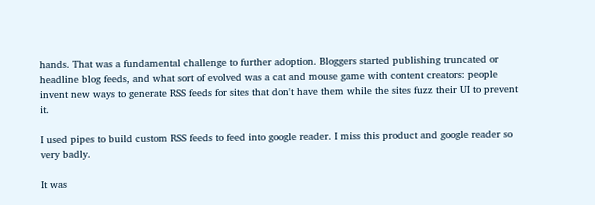hands. That was a fundamental challenge to further adoption. Bloggers started publishing truncated or headline blog feeds, and what sort of evolved was a cat and mouse game with content creators: people invent new ways to generate RSS feeds for sites that don't have them while the sites fuzz their UI to prevent it.

I used pipes to build custom RSS feeds to feed into google reader. I miss this product and google reader so very badly.

It was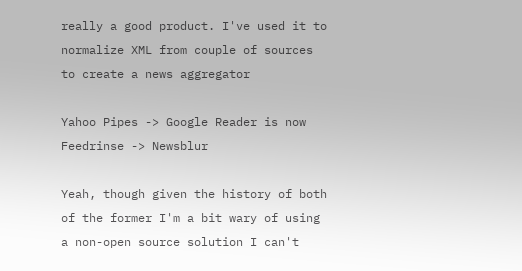really a good product. I've used it to normalize XML from couple of sources to create a news aggregator

Yahoo Pipes -> Google Reader is now Feedrinse -> Newsblur

Yeah, though given the history of both of the former I'm a bit wary of using a non-open source solution I can't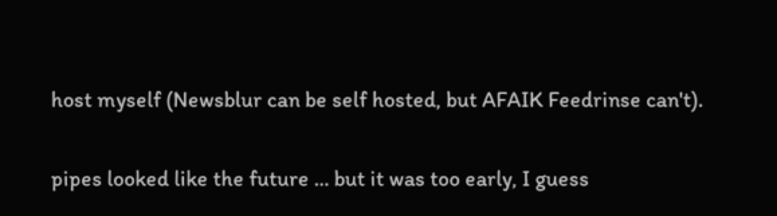host myself (Newsblur can be self hosted, but AFAIK Feedrinse can't).

pipes looked like the future ... but it was too early, I guess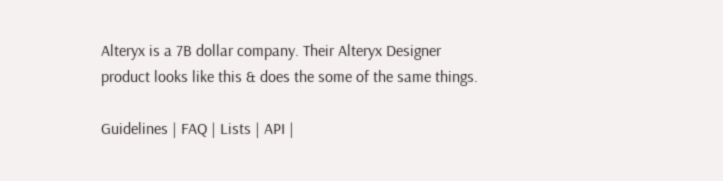Alteryx is a 7B dollar company. Their Alteryx Designer product looks like this & does the some of the same things.

Guidelines | FAQ | Lists | API |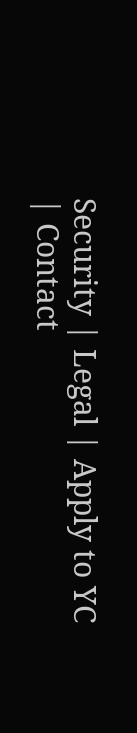Security | Legal | Apply to YC | Contact